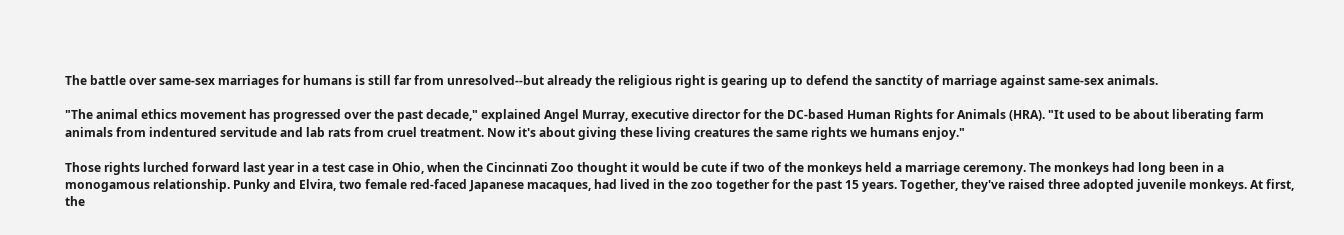The battle over same-sex marriages for humans is still far from unresolved--but already the religious right is gearing up to defend the sanctity of marriage against same-sex animals.

"The animal ethics movement has progressed over the past decade," explained Angel Murray, executive director for the DC-based Human Rights for Animals (HRA). "It used to be about liberating farm animals from indentured servitude and lab rats from cruel treatment. Now it's about giving these living creatures the same rights we humans enjoy."

Those rights lurched forward last year in a test case in Ohio, when the Cincinnati Zoo thought it would be cute if two of the monkeys held a marriage ceremony. The monkeys had long been in a monogamous relationship. Punky and Elvira, two female red-faced Japanese macaques, had lived in the zoo together for the past 15 years. Together, they've raised three adopted juvenile monkeys. At first, the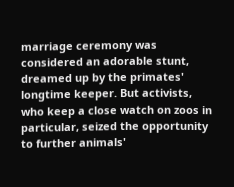marriage ceremony was considered an adorable stunt, dreamed up by the primates' longtime keeper. But activists, who keep a close watch on zoos in particular, seized the opportunity to further animals'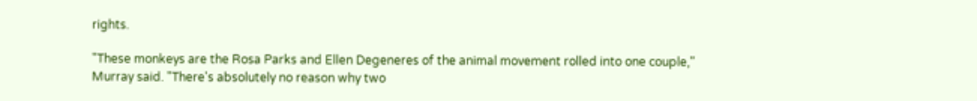rights.

"These monkeys are the Rosa Parks and Ellen Degeneres of the animal movement rolled into one couple," Murray said. "There's absolutely no reason why two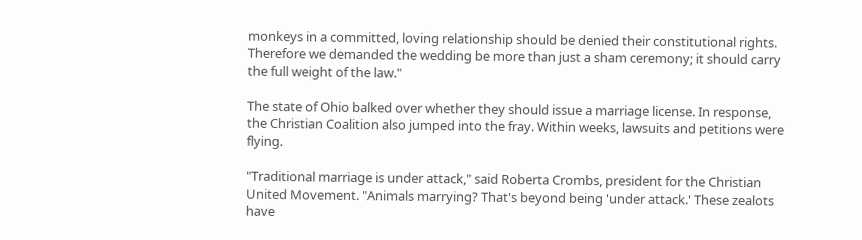monkeys in a committed, loving relationship should be denied their constitutional rights. Therefore we demanded the wedding be more than just a sham ceremony; it should carry the full weight of the law."

The state of Ohio balked over whether they should issue a marriage license. In response, the Christian Coalition also jumped into the fray. Within weeks, lawsuits and petitions were flying.

"Traditional marriage is under attack," said Roberta Crombs, president for the Christian United Movement. "Animals marrying? That's beyond being 'under attack.' These zealots have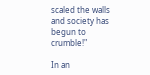scaled the walls and society has begun to crumble!"

In an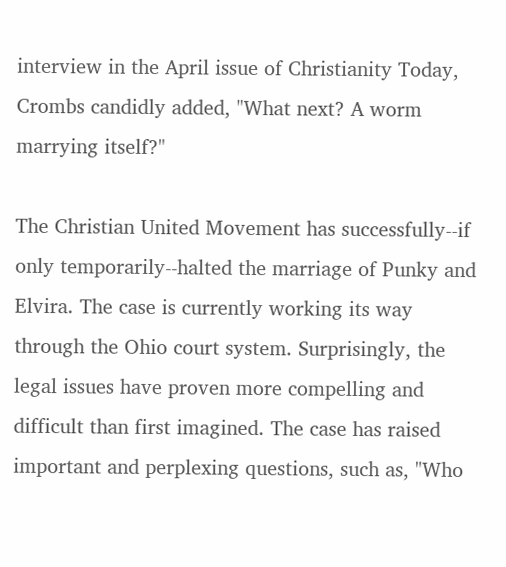interview in the April issue of Christianity Today, Crombs candidly added, "What next? A worm marrying itself?"

The Christian United Movement has successfully--if only temporarily--halted the marriage of Punky and Elvira. The case is currently working its way through the Ohio court system. Surprisingly, the legal issues have proven more compelling and difficult than first imagined. The case has raised important and perplexing questions, such as, "Who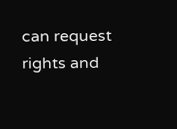can request rights and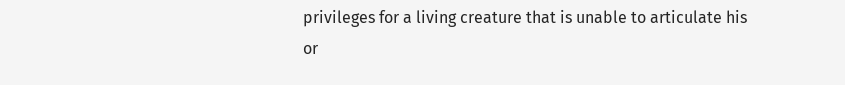privileges for a living creature that is unable to articulate his or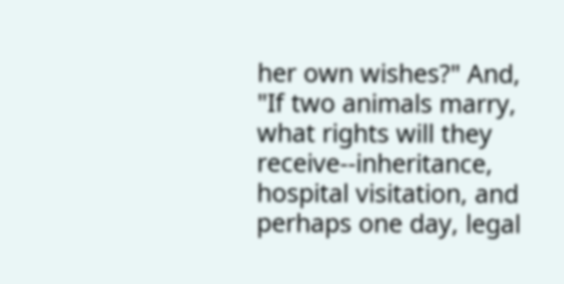her own wishes?" And, "If two animals marry, what rights will they receive--inheritance, hospital visitation, and perhaps one day, legal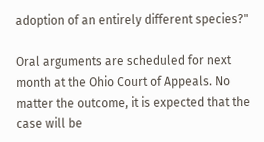adoption of an entirely different species?"

Oral arguments are scheduled for next month at the Ohio Court of Appeals. No matter the outcome, it is expected that the case will be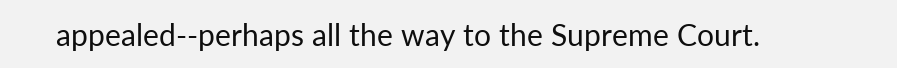appealed--perhaps all the way to the Supreme Court.